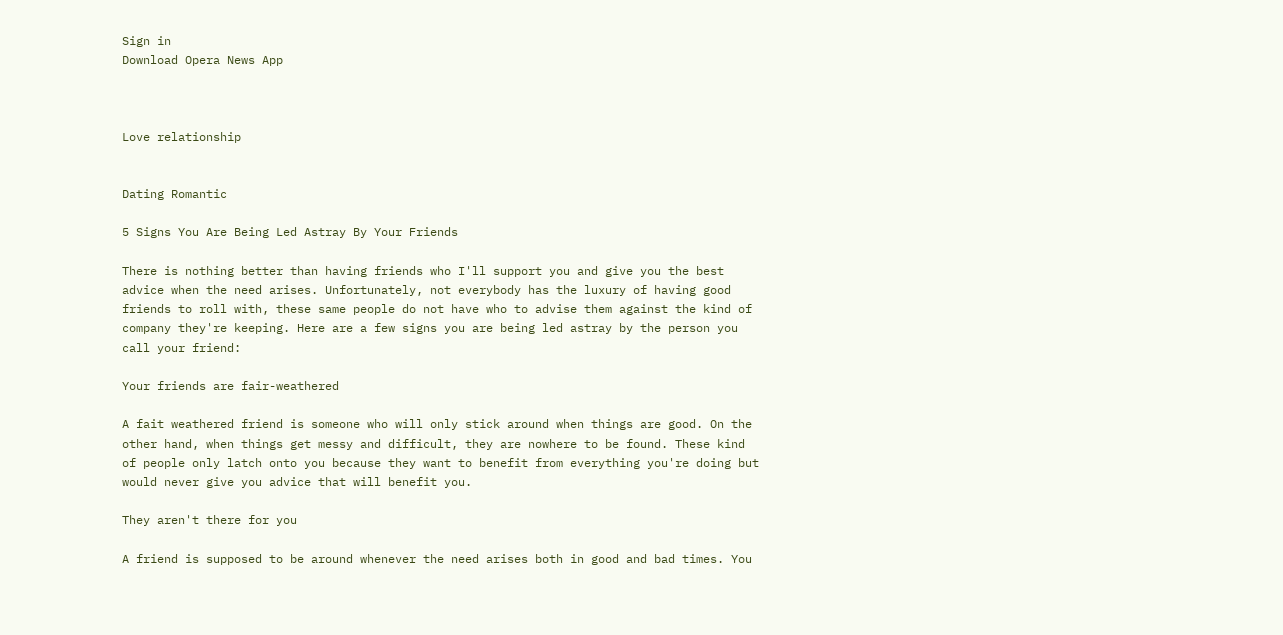Sign in
Download Opera News App



Love relationship


Dating Romantic

5 Signs You Are Being Led Astray By Your Friends

There is nothing better than having friends who I'll support you and give you the best advice when the need arises. Unfortunately, not everybody has the luxury of having good friends to roll with, these same people do not have who to advise them against the kind of company they're keeping. Here are a few signs you are being led astray by the person you call your friend:

Your friends are fair-weathered

A fait weathered friend is someone who will only stick around when things are good. On the other hand, when things get messy and difficult, they are nowhere to be found. These kind of people only latch onto you because they want to benefit from everything you're doing but would never give you advice that will benefit you.

They aren't there for you

A friend is supposed to be around whenever the need arises both in good and bad times. You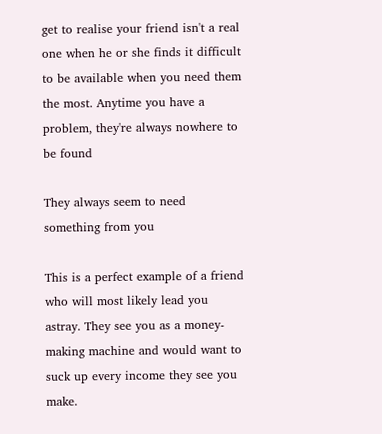get to realise your friend isn't a real one when he or she finds it difficult to be available when you need them the most. Anytime you have a problem, they're always nowhere to be found

They always seem to need something from you

This is a perfect example of a friend who will most likely lead you astray. They see you as a money-making machine and would want to suck up every income they see you make.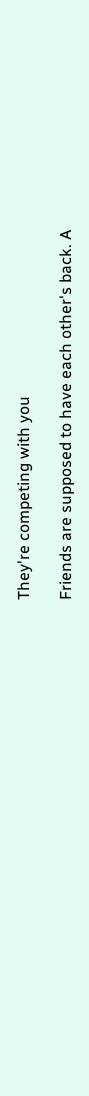They're competing with you

Friends are supposed to have each other's back. A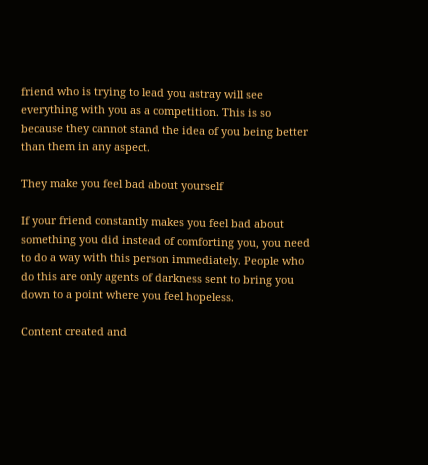friend who is trying to lead you astray will see everything with you as a competition. This is so because they cannot stand the idea of you being better than them in any aspect.

They make you feel bad about yourself

If your friend constantly makes you feel bad about something you did instead of comforting you, you need to do a way with this person immediately. People who do this are only agents of darkness sent to bring you down to a point where you feel hopeless.

Content created and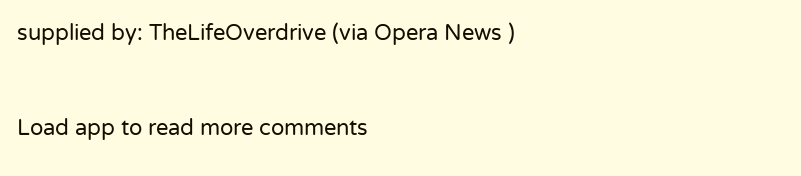supplied by: TheLifeOverdrive (via Opera News )


Load app to read more comments